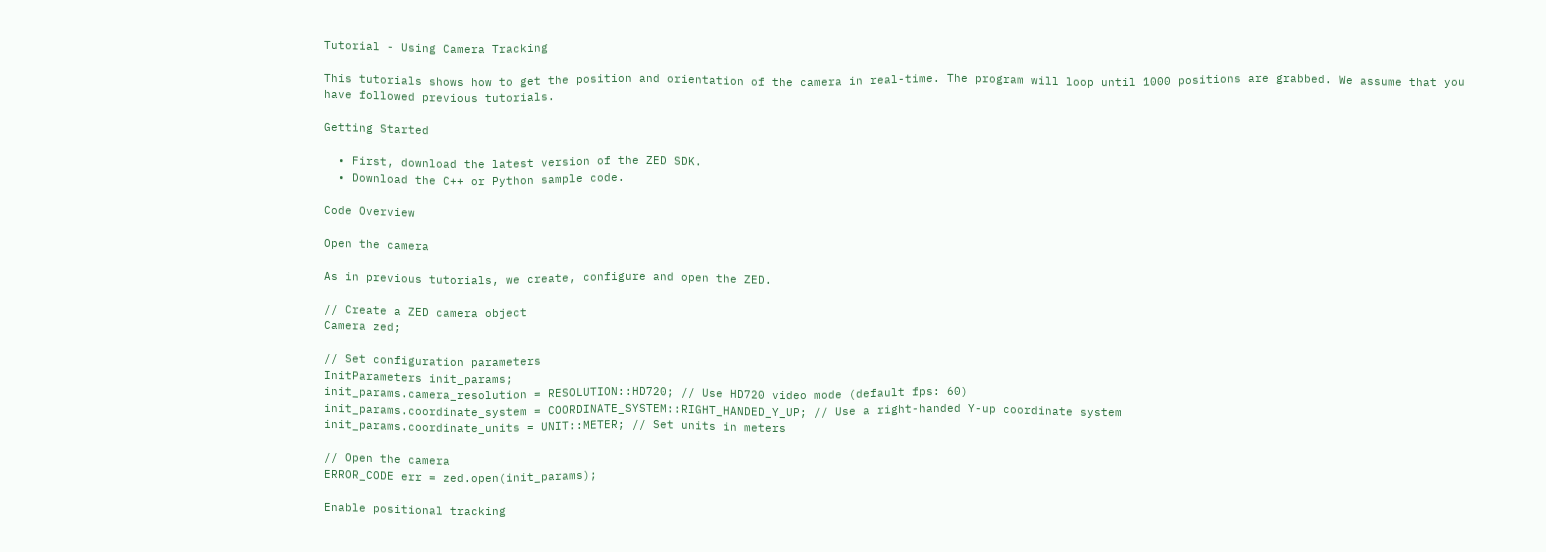Tutorial - Using Camera Tracking

This tutorials shows how to get the position and orientation of the camera in real-time. The program will loop until 1000 positions are grabbed. We assume that you have followed previous tutorials.

Getting Started

  • First, download the latest version of the ZED SDK.
  • Download the C++ or Python sample code.

Code Overview

Open the camera

As in previous tutorials, we create, configure and open the ZED.

// Create a ZED camera object
Camera zed;

// Set configuration parameters
InitParameters init_params;
init_params.camera_resolution = RESOLUTION::HD720; // Use HD720 video mode (default fps: 60)
init_params.coordinate_system = COORDINATE_SYSTEM::RIGHT_HANDED_Y_UP; // Use a right-handed Y-up coordinate system
init_params.coordinate_units = UNIT::METER; // Set units in meters

// Open the camera
ERROR_CODE err = zed.open(init_params);

Enable positional tracking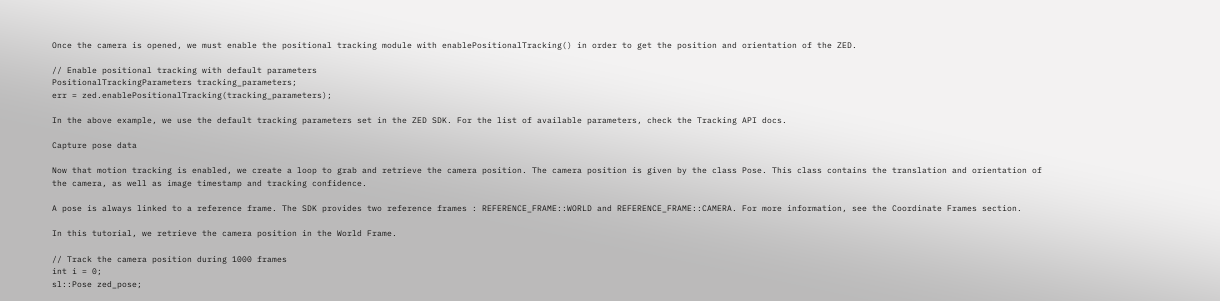Once the camera is opened, we must enable the positional tracking module with enablePositionalTracking() in order to get the position and orientation of the ZED.

// Enable positional tracking with default parameters
PositionalTrackingParameters tracking_parameters;
err = zed.enablePositionalTracking(tracking_parameters);

In the above example, we use the default tracking parameters set in the ZED SDK. For the list of available parameters, check the Tracking API docs.

Capture pose data

Now that motion tracking is enabled, we create a loop to grab and retrieve the camera position. The camera position is given by the class Pose. This class contains the translation and orientation of the camera, as well as image timestamp and tracking confidence.

A pose is always linked to a reference frame. The SDK provides two reference frames : REFERENCE_FRAME::WORLD and REFERENCE_FRAME::CAMERA. For more information, see the Coordinate Frames section.

In this tutorial, we retrieve the camera position in the World Frame.

// Track the camera position during 1000 frames
int i = 0;
sl::Pose zed_pose;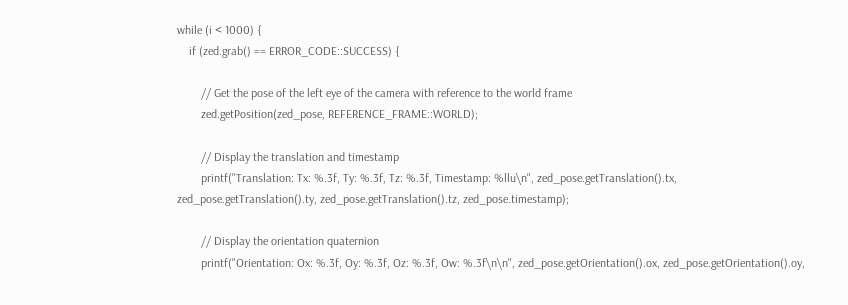while (i < 1000) {
    if (zed.grab() == ERROR_CODE::SUCCESS) {

        // Get the pose of the left eye of the camera with reference to the world frame
        zed.getPosition(zed_pose, REFERENCE_FRAME::WORLD);

        // Display the translation and timestamp
        printf("Translation: Tx: %.3f, Ty: %.3f, Tz: %.3f, Timestamp: %llu\n", zed_pose.getTranslation().tx, zed_pose.getTranslation().ty, zed_pose.getTranslation().tz, zed_pose.timestamp);

        // Display the orientation quaternion
        printf("Orientation: Ox: %.3f, Oy: %.3f, Oz: %.3f, Ow: %.3f\n\n", zed_pose.getOrientation().ox, zed_pose.getOrientation().oy,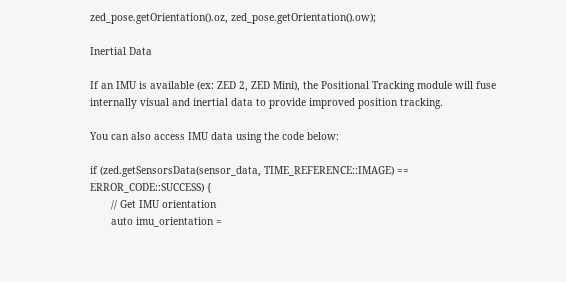zed_pose.getOrientation().oz, zed_pose.getOrientation().ow);

Inertial Data

If an IMU is available (ex: ZED 2, ZED Mini), the Positional Tracking module will fuse internally visual and inertial data to provide improved position tracking.

You can also access IMU data using the code below:

if (zed.getSensorsData(sensor_data, TIME_REFERENCE::IMAGE) == ERROR_CODE::SUCCESS) {
       // Get IMU orientation
       auto imu_orientation =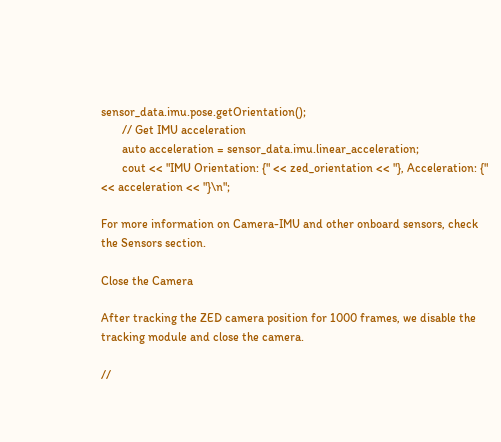sensor_data.imu.pose.getOrientation();
       // Get IMU acceleration
       auto acceleration = sensor_data.imu.linear_acceleration;
       cout << "IMU Orientation: {" << zed_orientation << "}, Acceleration: {" << acceleration << "}\n";

For more information on Camera-IMU and other onboard sensors, check the Sensors section.

Close the Camera

After tracking the ZED camera position for 1000 frames, we disable the tracking module and close the camera.

//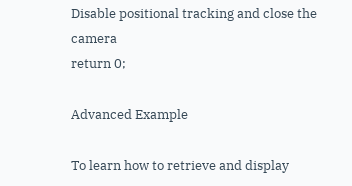Disable positional tracking and close the camera
return 0;

Advanced Example

To learn how to retrieve and display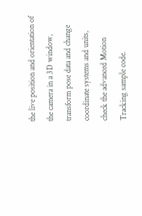the live position and orientation of the camera in a 3D window, transform pose data and change coordinate systems and units, check the advanced Motion Tracking sample code.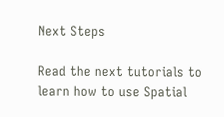Next Steps

Read the next tutorials to learn how to use Spatial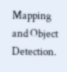Mapping and Object Detection.